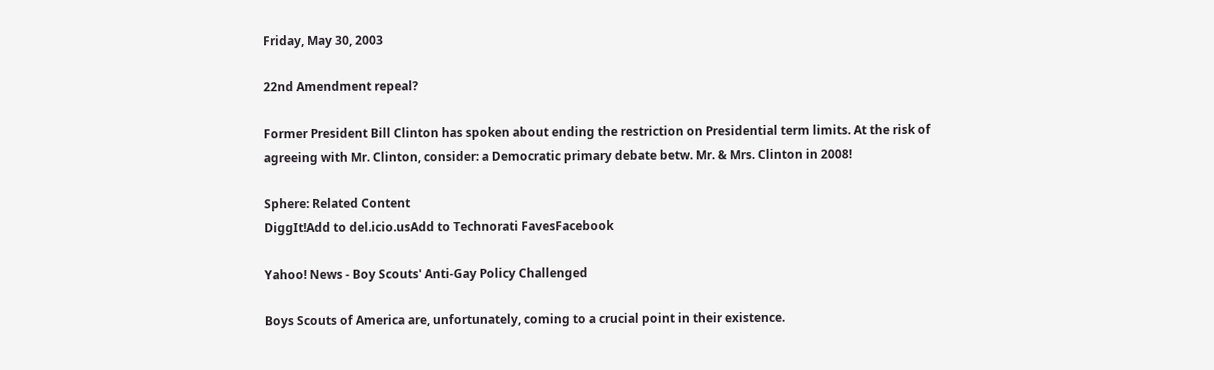Friday, May 30, 2003

22nd Amendment repeal?

Former President Bill Clinton has spoken about ending the restriction on Presidential term limits. At the risk of agreeing with Mr. Clinton, consider: a Democratic primary debate betw. Mr. & Mrs. Clinton in 2008!

Sphere: Related Content
DiggIt!Add to del.icio.usAdd to Technorati FavesFacebook

Yahoo! News - Boy Scouts' Anti-Gay Policy Challenged

Boys Scouts of America are, unfortunately, coming to a crucial point in their existence.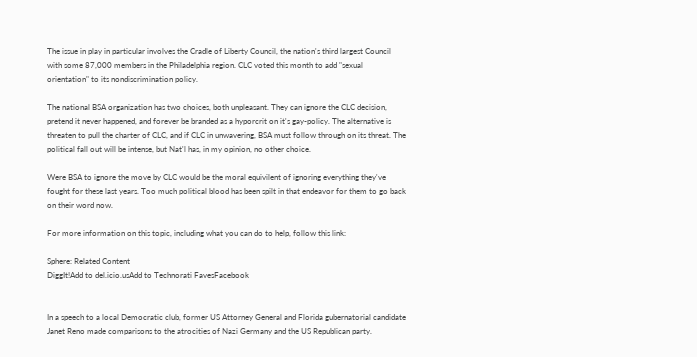The issue in play in particular involves the Cradle of Liberty Council, the nation's third largest Council with some 87,000 members in the Philadelphia region. CLC voted this month to add "sexual orientation" to its nondiscrimination policy.

The national BSA organization has two choices, both unpleasant. They can ignore the CLC decision, pretend it never happened, and forever be branded as a hyporcrit on it's gay-policy. The alternative is threaten to pull the charter of CLC, and if CLC in unwavering, BSA must follow through on its threat. The political fall out will be intense, but Nat'l has, in my opinion, no other choice.

Were BSA to ignore the move by CLC would be the moral equivilent of ignoring everything they've fought for these last years. Too much political blood has been spilt in that endeavor for them to go back on their word now.

For more information on this topic, including what you can do to help, follow this link:

Sphere: Related Content
DiggIt!Add to del.icio.usAdd to Technorati FavesFacebook


In a speech to a local Democratic club, former US Attorney General and Florida gubernatorial candidate Janet Reno made comparisons to the atrocities of Nazi Germany and the US Republican party.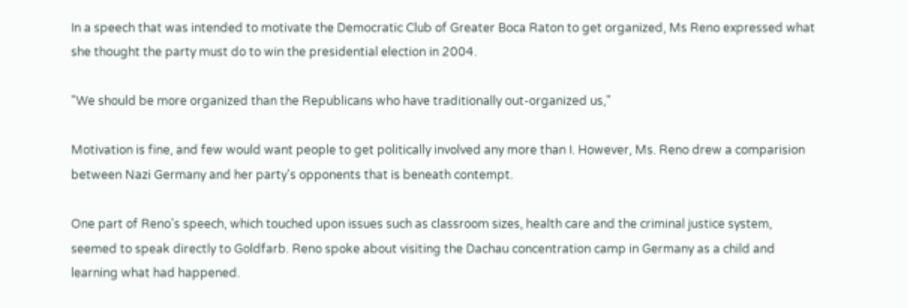In a speech that was intended to motivate the Democratic Club of Greater Boca Raton to get organized, Ms Reno expressed what she thought the party must do to win the presidential election in 2004.

"We should be more organized than the Republicans who have traditionally out-organized us,"

Motivation is fine, and few would want people to get politically involved any more than I. However, Ms. Reno drew a comparision between Nazi Germany and her party's opponents that is beneath contempt.

One part of Reno's speech, which touched upon issues such as classroom sizes, health care and the criminal justice system, seemed to speak directly to Goldfarb. Reno spoke about visiting the Dachau concentration camp in Germany as a child and learning what had happened.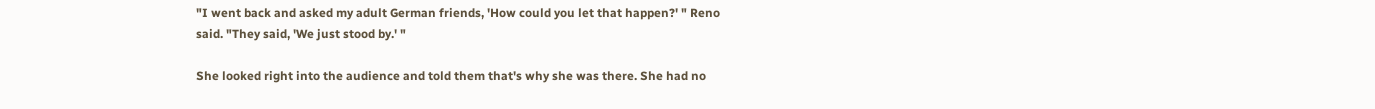"I went back and asked my adult German friends, 'How could you let that happen?' " Reno said. "They said, 'We just stood by.' "

She looked right into the audience and told them that's why she was there. She had no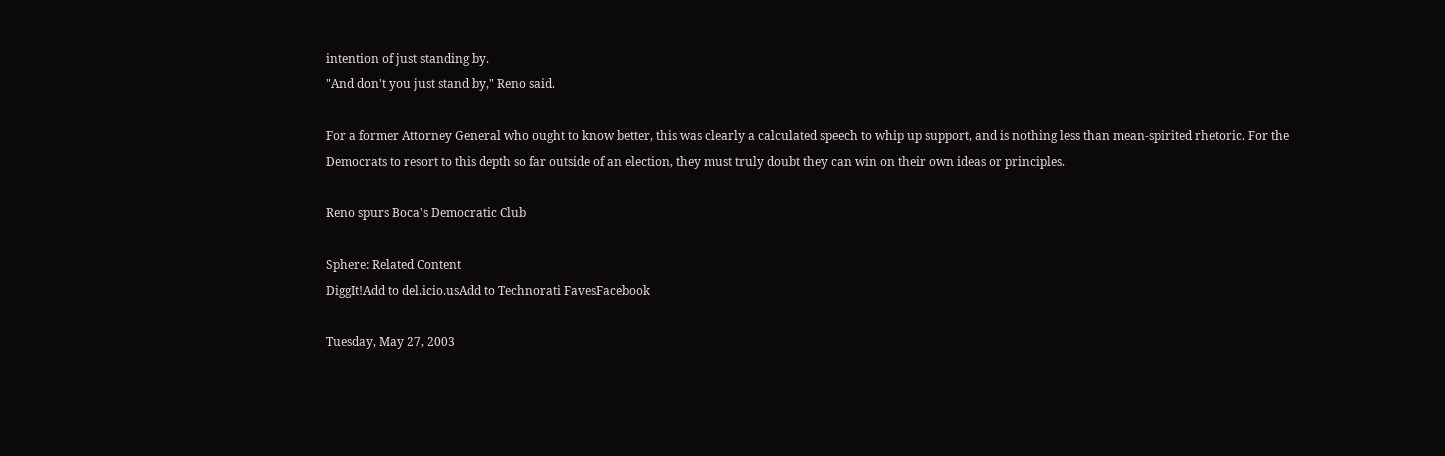intention of just standing by.
"And don't you just stand by," Reno said.

For a former Attorney General who ought to know better, this was clearly a calculated speech to whip up support, and is nothing less than mean-spirited rhetoric. For the Democrats to resort to this depth so far outside of an election, they must truly doubt they can win on their own ideas or principles.

Reno spurs Boca's Democratic Club

Sphere: Related Content
DiggIt!Add to del.icio.usAdd to Technorati FavesFacebook

Tuesday, May 27, 2003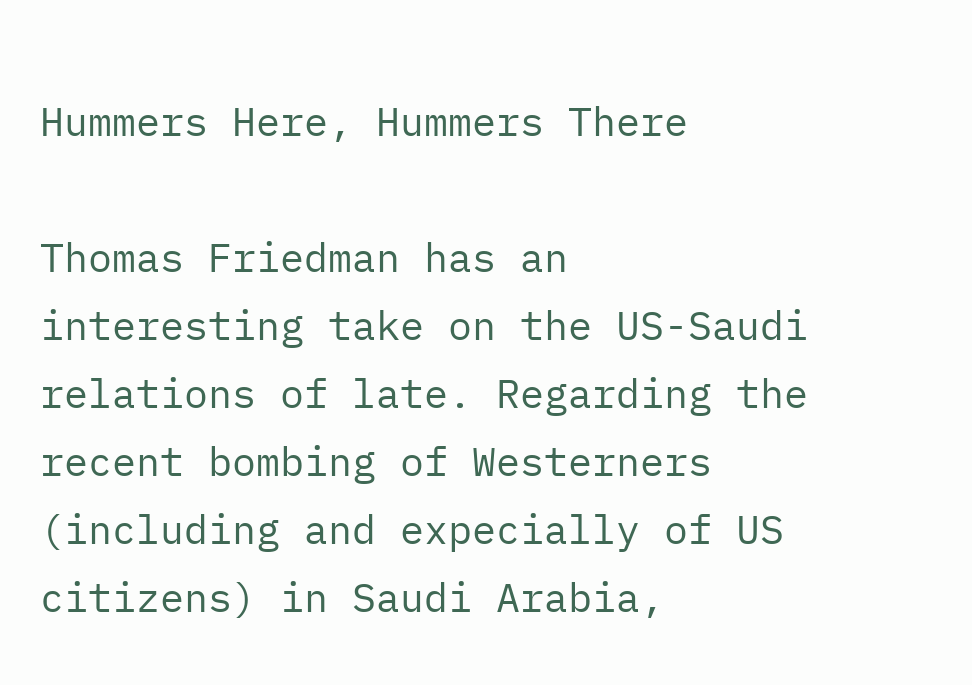Hummers Here, Hummers There

Thomas Friedman has an interesting take on the US-Saudi relations of late. Regarding the recent bombing of Westerners (including and expecially of US citizens) in Saudi Arabia,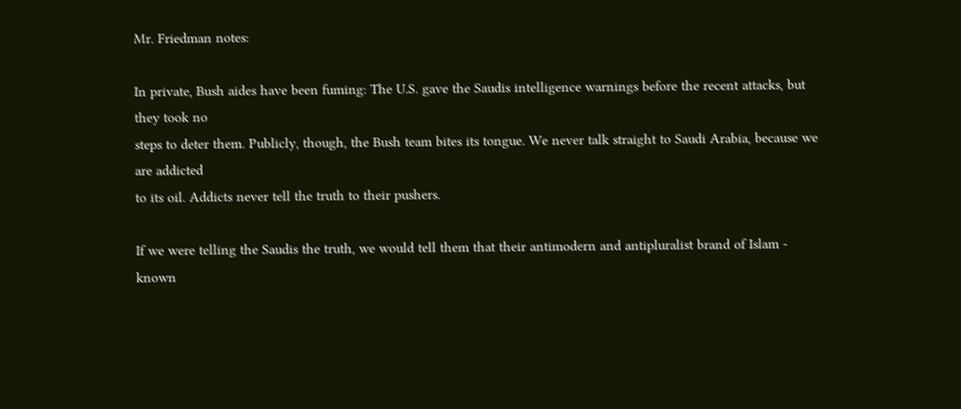Mr. Friedman notes:

In private, Bush aides have been fuming: The U.S. gave the Saudis intelligence warnings before the recent attacks, but they took no
steps to deter them. Publicly, though, the Bush team bites its tongue. We never talk straight to Saudi Arabia, because we are addicted
to its oil. Addicts never tell the truth to their pushers.

If we were telling the Saudis the truth, we would tell them that their antimodern and antipluralist brand of Islam - known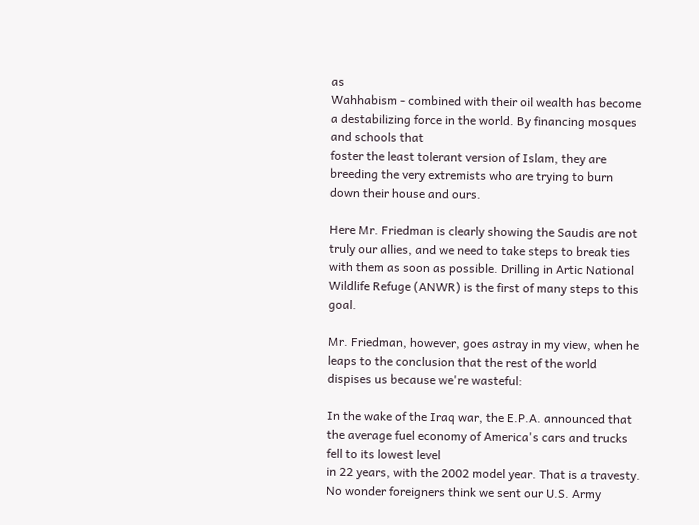as
Wahhabism - combined with their oil wealth has become a destabilizing force in the world. By financing mosques and schools that
foster the least tolerant version of Islam, they are breeding the very extremists who are trying to burn down their house and ours.

Here Mr. Friedman is clearly showing the Saudis are not truly our allies, and we need to take steps to break ties with them as soon as possible. Drilling in Artic National Wildlife Refuge (ANWR) is the first of many steps to this goal.

Mr. Friedman, however, goes astray in my view, when he leaps to the conclusion that the rest of the world dispises us because we're wasteful:

In the wake of the Iraq war, the E.P.A. announced that the average fuel economy of America's cars and trucks fell to its lowest level
in 22 years, with the 2002 model year. That is a travesty. No wonder foreigners think we sent our U.S. Army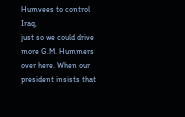Humvees to control Iraq,
just so we could drive more G.M. Hummers over here. When our president insists that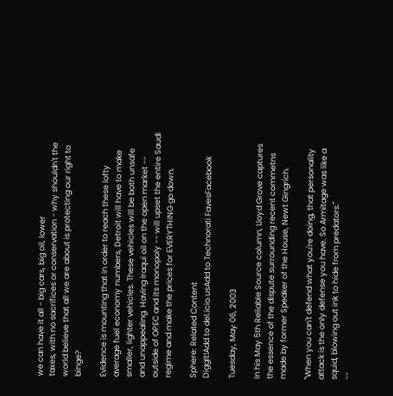we can have it all - big cars, big oil, lower
taxes, with no sacrifices or conservation - why shouldn't the world believe that all we are about is protecting our right to binge?

Evidence is mounting that in order to reach these lofty average fuel economy numbers, Detroit will have to make smaller, lighter vehicles. These vehicles will be both unsafe and unappealing. Having Iraqui oil on the open market -- outside of OPEC and its monopoly -- will upset the entire Saudi regime and make the prices for EVERYTHING go down.

Sphere: Related Content
DiggIt!Add to del.icio.usAdd to Technorati FavesFacebook

Tuesday, May 06, 2003

In his May 5th Reliable Source column, Lloyd Grove captures the essence of the dispute surrounding recent commetns made by former Speaker of the House, Newt Gingrich.

"When you can't defend what you're doing, that personality attack is the only defense you have. So Armitage was like a squid, blowing out ink to hide from predators."
--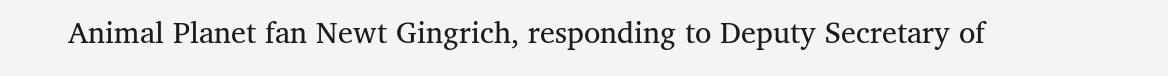Animal Planet fan Newt Gingrich, responding to Deputy Secretary of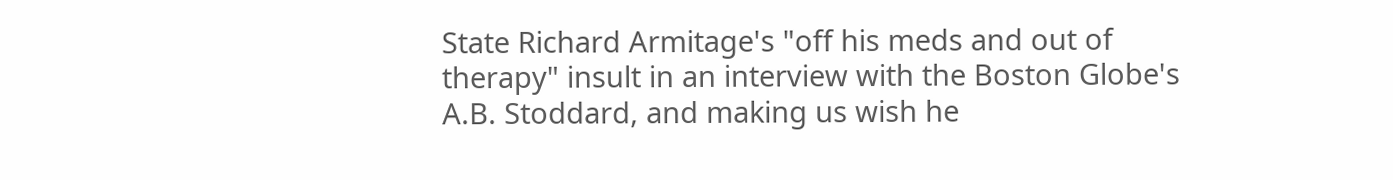State Richard Armitage's "off his meds and out of therapy" insult in an interview with the Boston Globe's A.B. Stoddard, and making us wish he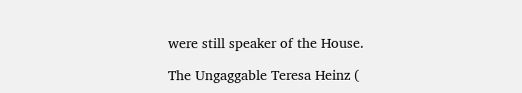were still speaker of the House.

The Ungaggable Teresa Heinz (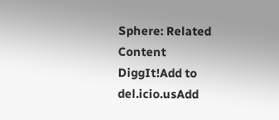Sphere: Related Content
DiggIt!Add to del.icio.usAdd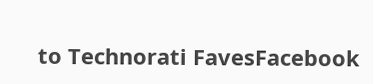to Technorati FavesFacebook